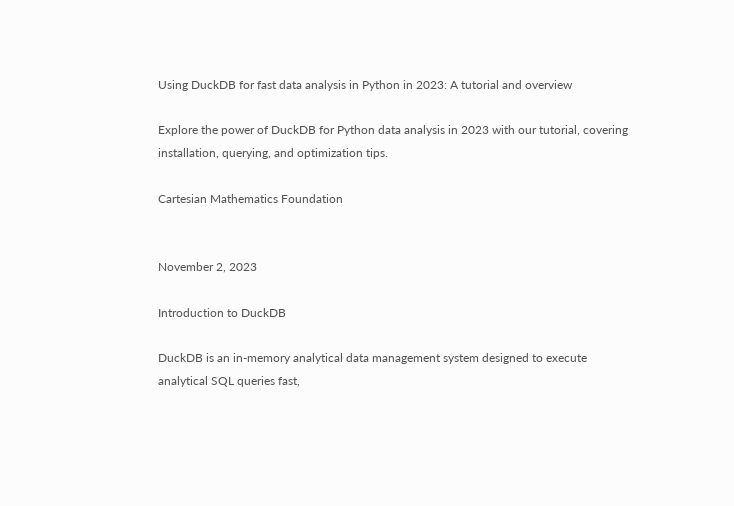Using DuckDB for fast data analysis in Python in 2023: A tutorial and overview

Explore the power of DuckDB for Python data analysis in 2023 with our tutorial, covering installation, querying, and optimization tips.

Cartesian Mathematics Foundation


November 2, 2023

Introduction to DuckDB

DuckDB is an in-memory analytical data management system designed to execute analytical SQL queries fast,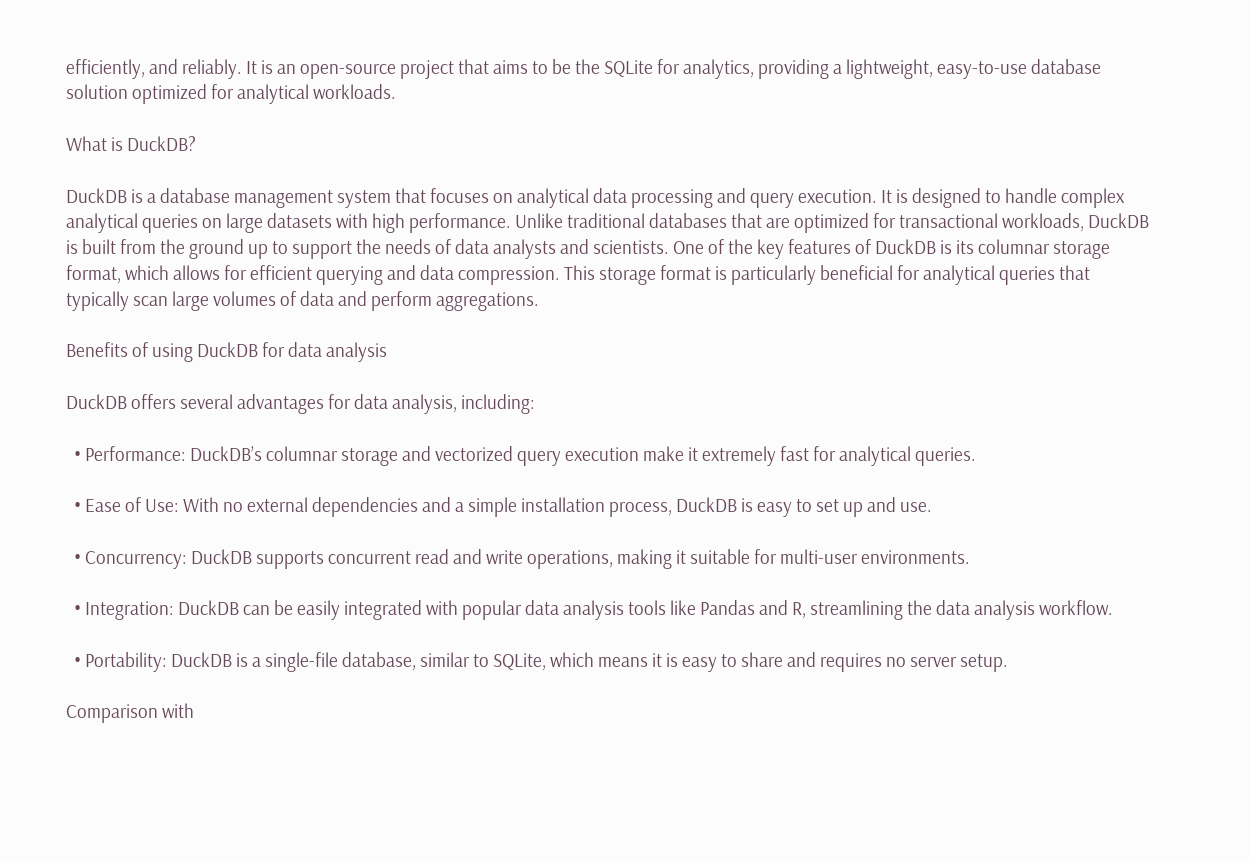efficiently, and reliably. It is an open-source project that aims to be the SQLite for analytics, providing a lightweight, easy-to-use database solution optimized for analytical workloads.

What is DuckDB?

DuckDB is a database management system that focuses on analytical data processing and query execution. It is designed to handle complex analytical queries on large datasets with high performance. Unlike traditional databases that are optimized for transactional workloads, DuckDB is built from the ground up to support the needs of data analysts and scientists. One of the key features of DuckDB is its columnar storage format, which allows for efficient querying and data compression. This storage format is particularly beneficial for analytical queries that typically scan large volumes of data and perform aggregations.

Benefits of using DuckDB for data analysis

DuckDB offers several advantages for data analysis, including:

  • Performance: DuckDB’s columnar storage and vectorized query execution make it extremely fast for analytical queries.

  • Ease of Use: With no external dependencies and a simple installation process, DuckDB is easy to set up and use.

  • Concurrency: DuckDB supports concurrent read and write operations, making it suitable for multi-user environments.

  • Integration: DuckDB can be easily integrated with popular data analysis tools like Pandas and R, streamlining the data analysis workflow.

  • Portability: DuckDB is a single-file database, similar to SQLite, which means it is easy to share and requires no server setup.

Comparison with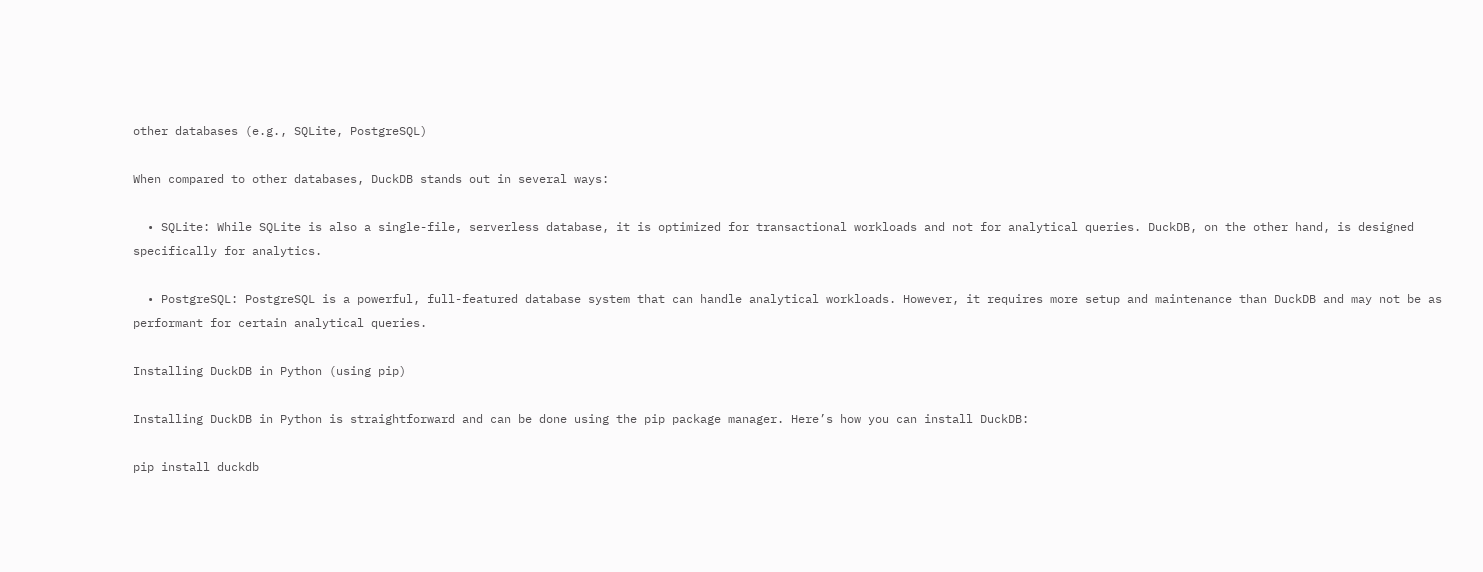other databases (e.g., SQLite, PostgreSQL)

When compared to other databases, DuckDB stands out in several ways:

  • SQLite: While SQLite is also a single-file, serverless database, it is optimized for transactional workloads and not for analytical queries. DuckDB, on the other hand, is designed specifically for analytics.

  • PostgreSQL: PostgreSQL is a powerful, full-featured database system that can handle analytical workloads. However, it requires more setup and maintenance than DuckDB and may not be as performant for certain analytical queries.

Installing DuckDB in Python (using pip)

Installing DuckDB in Python is straightforward and can be done using the pip package manager. Here’s how you can install DuckDB:

pip install duckdb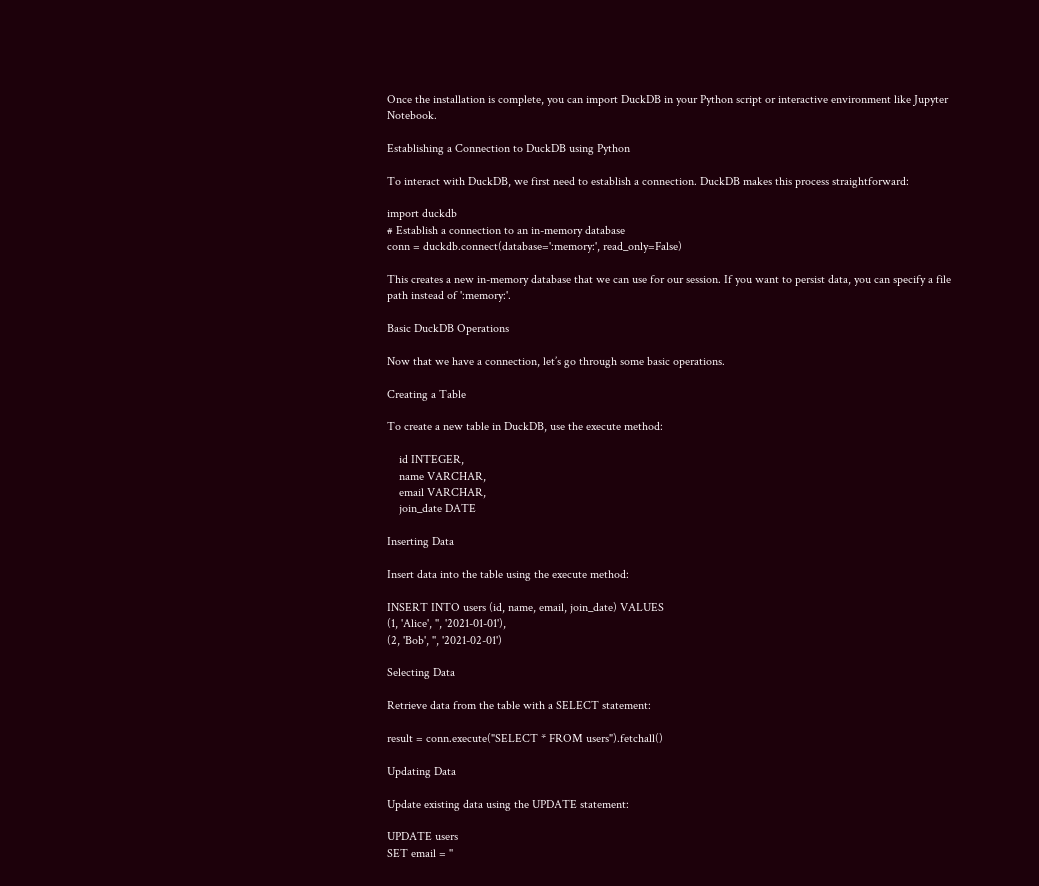Once the installation is complete, you can import DuckDB in your Python script or interactive environment like Jupyter Notebook.

Establishing a Connection to DuckDB using Python

To interact with DuckDB, we first need to establish a connection. DuckDB makes this process straightforward:

import duckdb
# Establish a connection to an in-memory database
conn = duckdb.connect(database=':memory:', read_only=False)

This creates a new in-memory database that we can use for our session. If you want to persist data, you can specify a file path instead of ':memory:'.

Basic DuckDB Operations

Now that we have a connection, let’s go through some basic operations.

Creating a Table

To create a new table in DuckDB, use the execute method:

    id INTEGER,
    name VARCHAR,
    email VARCHAR,
    join_date DATE

Inserting Data

Insert data into the table using the execute method:

INSERT INTO users (id, name, email, join_date) VALUES
(1, 'Alice', '', '2021-01-01'),
(2, 'Bob', '', '2021-02-01')

Selecting Data

Retrieve data from the table with a SELECT statement:

result = conn.execute("SELECT * FROM users").fetchall()

Updating Data

Update existing data using the UPDATE statement:

UPDATE users
SET email = ''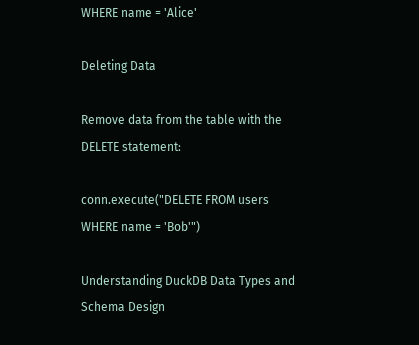WHERE name = 'Alice'

Deleting Data

Remove data from the table with the DELETE statement:

conn.execute("DELETE FROM users WHERE name = 'Bob'")

Understanding DuckDB Data Types and Schema Design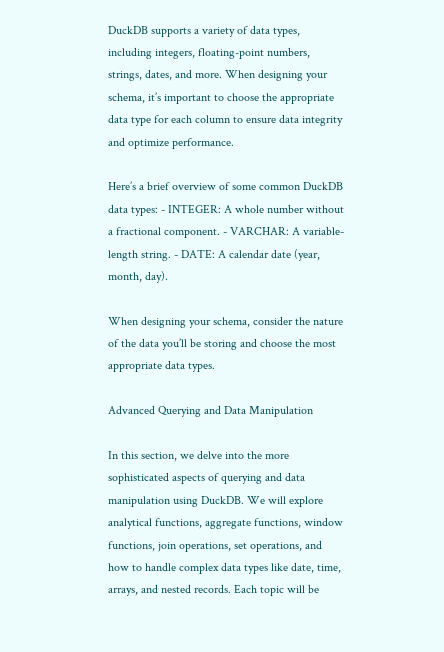DuckDB supports a variety of data types, including integers, floating-point numbers, strings, dates, and more. When designing your schema, it’s important to choose the appropriate data type for each column to ensure data integrity and optimize performance.

Here’s a brief overview of some common DuckDB data types: - INTEGER: A whole number without a fractional component. - VARCHAR: A variable-length string. - DATE: A calendar date (year, month, day).

When designing your schema, consider the nature of the data you’ll be storing and choose the most appropriate data types.

Advanced Querying and Data Manipulation

In this section, we delve into the more sophisticated aspects of querying and data manipulation using DuckDB. We will explore analytical functions, aggregate functions, window functions, join operations, set operations, and how to handle complex data types like date, time, arrays, and nested records. Each topic will be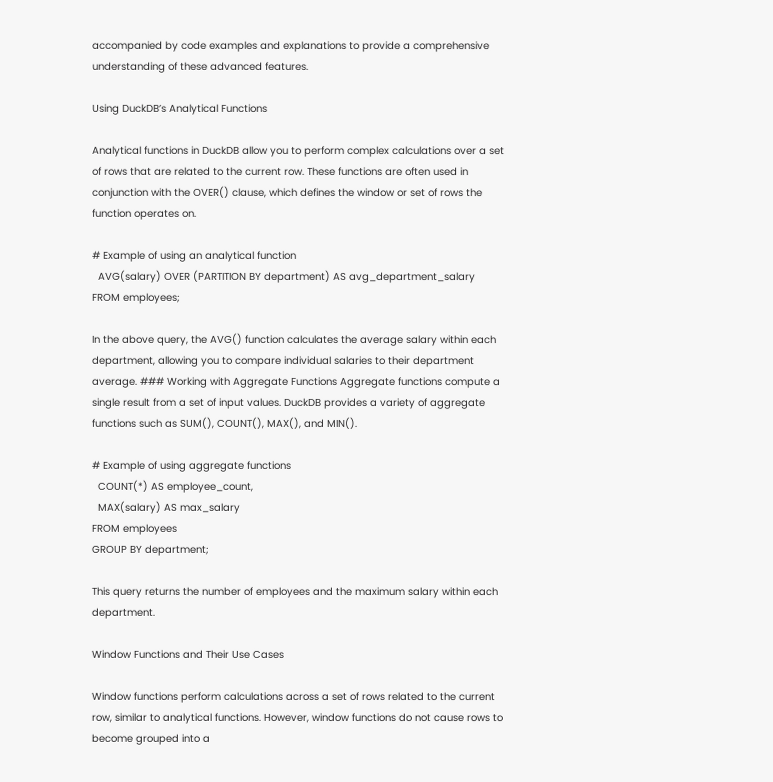accompanied by code examples and explanations to provide a comprehensive understanding of these advanced features.

Using DuckDB’s Analytical Functions

Analytical functions in DuckDB allow you to perform complex calculations over a set of rows that are related to the current row. These functions are often used in conjunction with the OVER() clause, which defines the window or set of rows the function operates on.

# Example of using an analytical function
  AVG(salary) OVER (PARTITION BY department) AS avg_department_salary
FROM employees;

In the above query, the AVG() function calculates the average salary within each department, allowing you to compare individual salaries to their department average. ### Working with Aggregate Functions Aggregate functions compute a single result from a set of input values. DuckDB provides a variety of aggregate functions such as SUM(), COUNT(), MAX(), and MIN().

# Example of using aggregate functions
  COUNT(*) AS employee_count,
  MAX(salary) AS max_salary
FROM employees
GROUP BY department;

This query returns the number of employees and the maximum salary within each department.

Window Functions and Their Use Cases

Window functions perform calculations across a set of rows related to the current row, similar to analytical functions. However, window functions do not cause rows to become grouped into a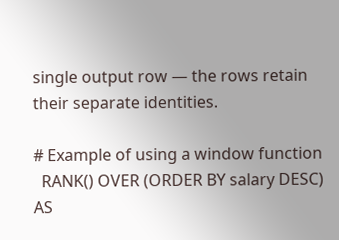single output row — the rows retain their separate identities.

# Example of using a window function
  RANK() OVER (ORDER BY salary DESC) AS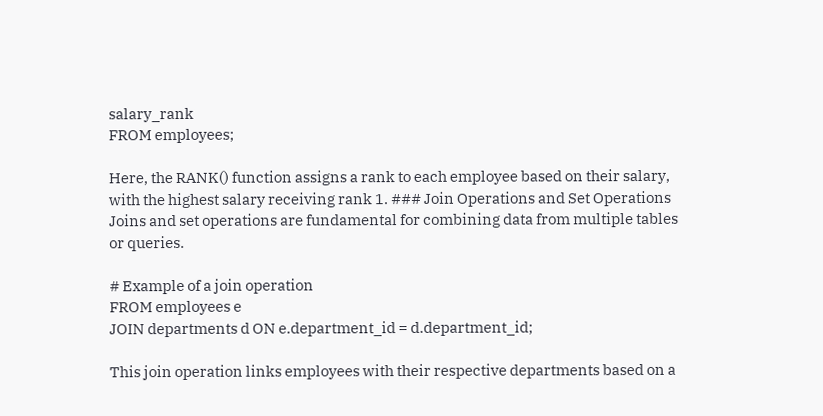salary_rank
FROM employees;

Here, the RANK() function assigns a rank to each employee based on their salary, with the highest salary receiving rank 1. ### Join Operations and Set Operations Joins and set operations are fundamental for combining data from multiple tables or queries.

# Example of a join operation
FROM employees e
JOIN departments d ON e.department_id = d.department_id;

This join operation links employees with their respective departments based on a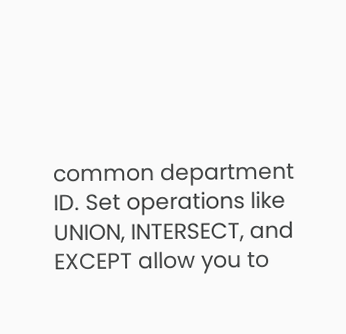common department ID. Set operations like UNION, INTERSECT, and EXCEPT allow you to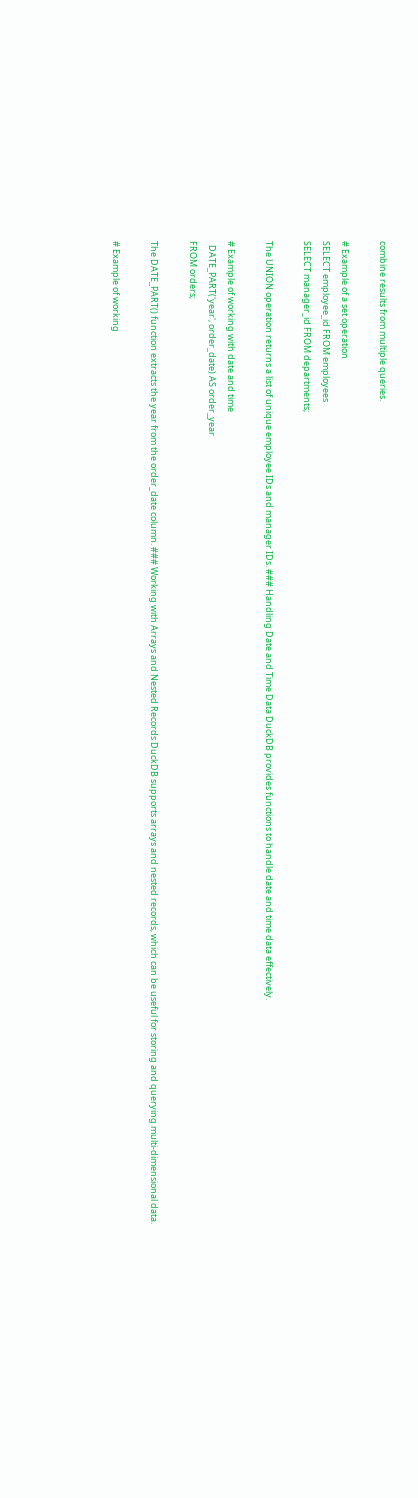combine results from multiple queries.

# Example of a set operation
SELECT employee_id FROM employees
SELECT manager_id FROM departments;

The UNION operation returns a list of unique employee IDs and manager IDs. ### Handling Date and Time Data DuckDB provides functions to handle date and time data effectively.

# Example of working with date and time
  DATE_PART('year', order_date) AS order_year
FROM orders;

The DATE_PART() function extracts the year from the order_date column. ### Working with Arrays and Nested Records DuckDB supports arrays and nested records, which can be useful for storing and querying multi-dimensional data.

# Example of working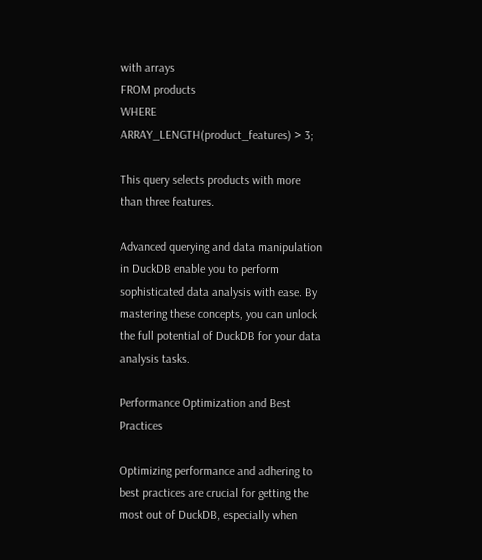with arrays
FROM products
WHERE ARRAY_LENGTH(product_features) > 3;

This query selects products with more than three features.

Advanced querying and data manipulation in DuckDB enable you to perform sophisticated data analysis with ease. By mastering these concepts, you can unlock the full potential of DuckDB for your data analysis tasks.

Performance Optimization and Best Practices

Optimizing performance and adhering to best practices are crucial for getting the most out of DuckDB, especially when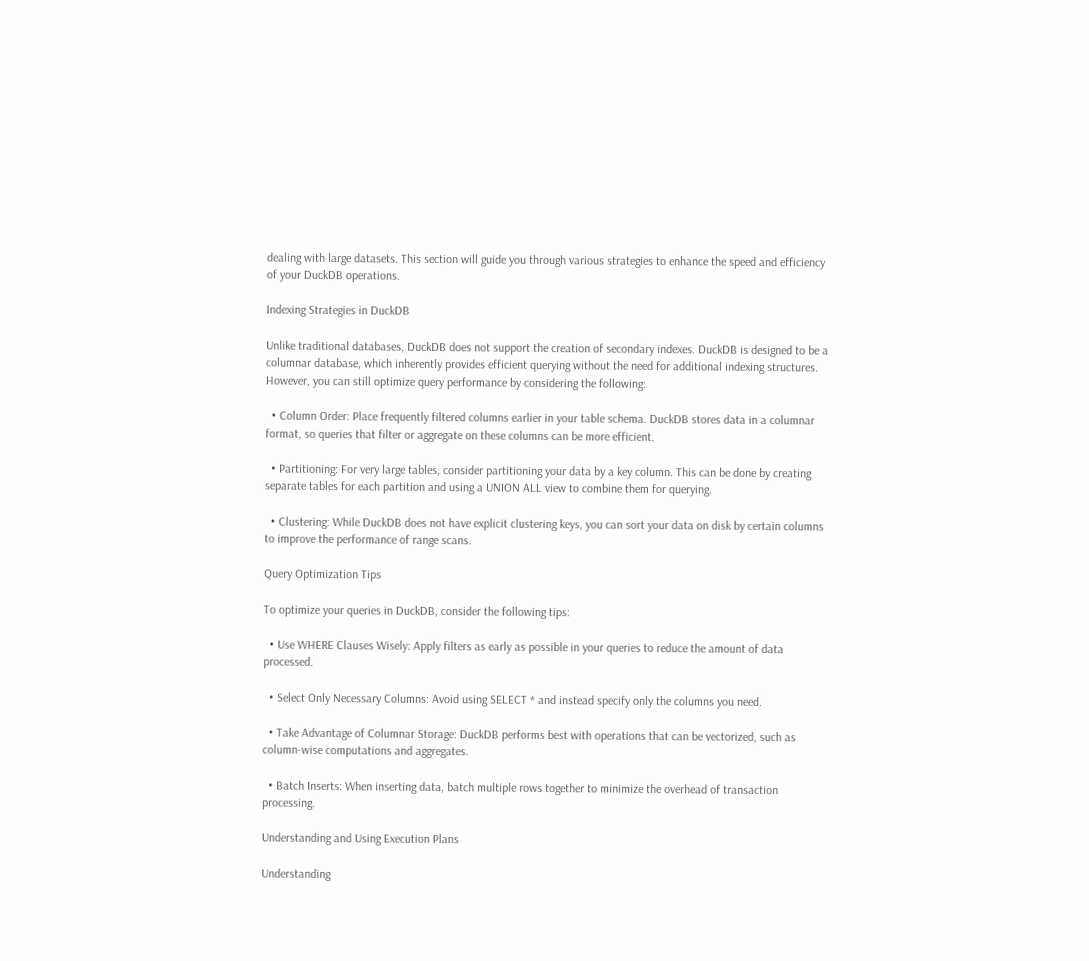dealing with large datasets. This section will guide you through various strategies to enhance the speed and efficiency of your DuckDB operations.

Indexing Strategies in DuckDB

Unlike traditional databases, DuckDB does not support the creation of secondary indexes. DuckDB is designed to be a columnar database, which inherently provides efficient querying without the need for additional indexing structures. However, you can still optimize query performance by considering the following:

  • Column Order: Place frequently filtered columns earlier in your table schema. DuckDB stores data in a columnar format, so queries that filter or aggregate on these columns can be more efficient.

  • Partitioning: For very large tables, consider partitioning your data by a key column. This can be done by creating separate tables for each partition and using a UNION ALL view to combine them for querying.

  • Clustering: While DuckDB does not have explicit clustering keys, you can sort your data on disk by certain columns to improve the performance of range scans.

Query Optimization Tips

To optimize your queries in DuckDB, consider the following tips:

  • Use WHERE Clauses Wisely: Apply filters as early as possible in your queries to reduce the amount of data processed.

  • Select Only Necessary Columns: Avoid using SELECT * and instead specify only the columns you need.

  • Take Advantage of Columnar Storage: DuckDB performs best with operations that can be vectorized, such as column-wise computations and aggregates.

  • Batch Inserts: When inserting data, batch multiple rows together to minimize the overhead of transaction processing.

Understanding and Using Execution Plans

Understanding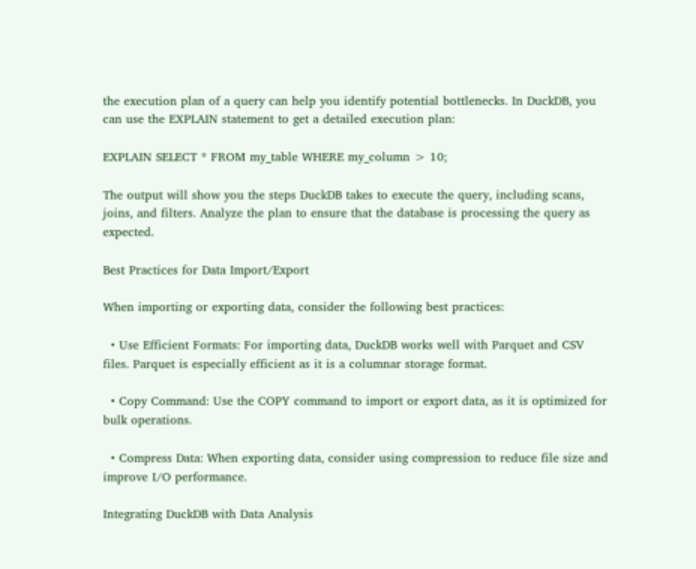the execution plan of a query can help you identify potential bottlenecks. In DuckDB, you can use the EXPLAIN statement to get a detailed execution plan:

EXPLAIN SELECT * FROM my_table WHERE my_column > 10;

The output will show you the steps DuckDB takes to execute the query, including scans, joins, and filters. Analyze the plan to ensure that the database is processing the query as expected.

Best Practices for Data Import/Export

When importing or exporting data, consider the following best practices:

  • Use Efficient Formats: For importing data, DuckDB works well with Parquet and CSV files. Parquet is especially efficient as it is a columnar storage format.

  • Copy Command: Use the COPY command to import or export data, as it is optimized for bulk operations.

  • Compress Data: When exporting data, consider using compression to reduce file size and improve I/O performance.

Integrating DuckDB with Data Analysis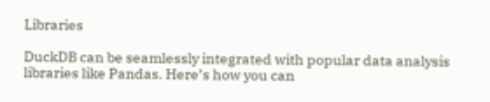Libraries

DuckDB can be seamlessly integrated with popular data analysis libraries like Pandas. Here’s how you can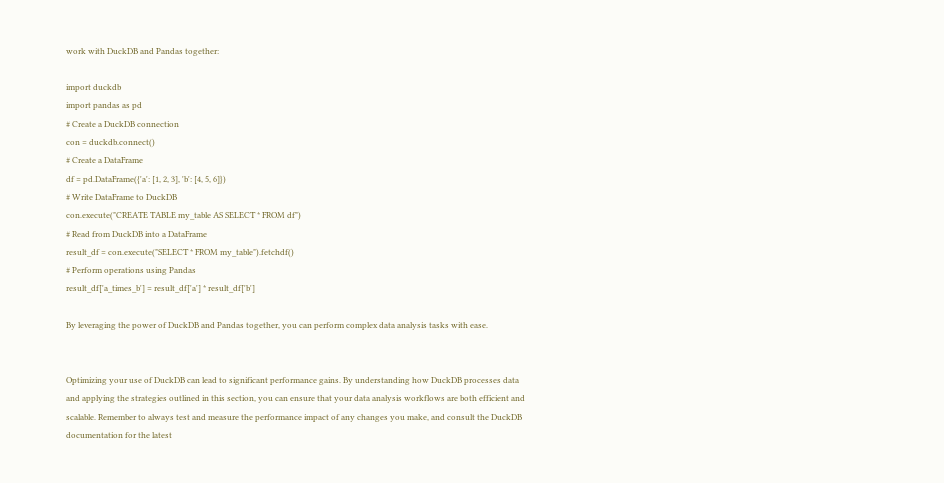work with DuckDB and Pandas together:

import duckdb
import pandas as pd
# Create a DuckDB connection
con = duckdb.connect()
# Create a DataFrame
df = pd.DataFrame({'a': [1, 2, 3], 'b': [4, 5, 6]})
# Write DataFrame to DuckDB
con.execute("CREATE TABLE my_table AS SELECT * FROM df")
# Read from DuckDB into a DataFrame
result_df = con.execute("SELECT * FROM my_table").fetchdf()
# Perform operations using Pandas
result_df['a_times_b'] = result_df['a'] * result_df['b']

By leveraging the power of DuckDB and Pandas together, you can perform complex data analysis tasks with ease.


Optimizing your use of DuckDB can lead to significant performance gains. By understanding how DuckDB processes data and applying the strategies outlined in this section, you can ensure that your data analysis workflows are both efficient and scalable. Remember to always test and measure the performance impact of any changes you make, and consult the DuckDB documentation for the latest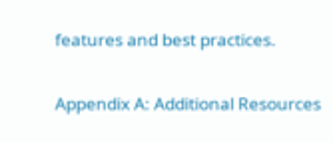features and best practices.

Appendix A: Additional Resources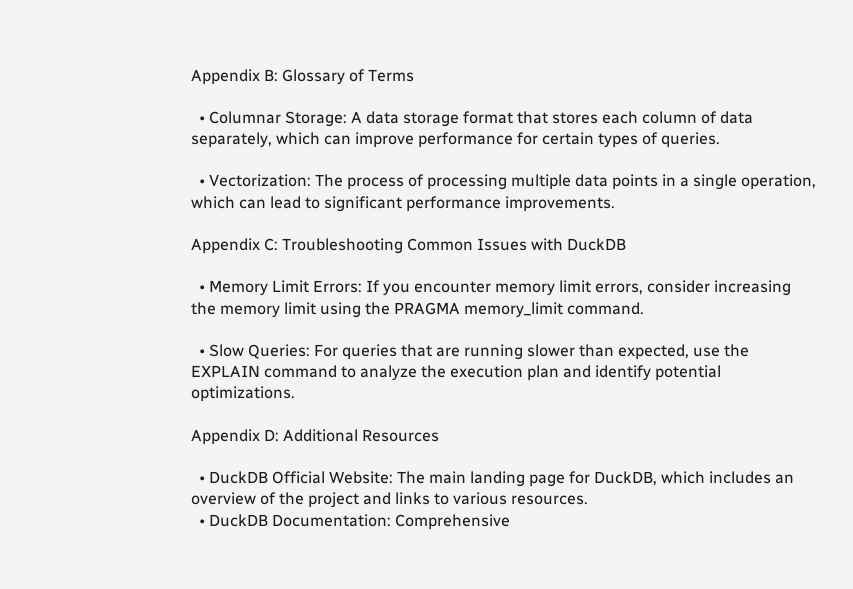Appendix B: Glossary of Terms

  • Columnar Storage: A data storage format that stores each column of data separately, which can improve performance for certain types of queries.

  • Vectorization: The process of processing multiple data points in a single operation, which can lead to significant performance improvements.

Appendix C: Troubleshooting Common Issues with DuckDB

  • Memory Limit Errors: If you encounter memory limit errors, consider increasing the memory limit using the PRAGMA memory_limit command.

  • Slow Queries: For queries that are running slower than expected, use the EXPLAIN command to analyze the execution plan and identify potential optimizations.

Appendix D: Additional Resources

  • DuckDB Official Website: The main landing page for DuckDB, which includes an overview of the project and links to various resources.
  • DuckDB Documentation: Comprehensive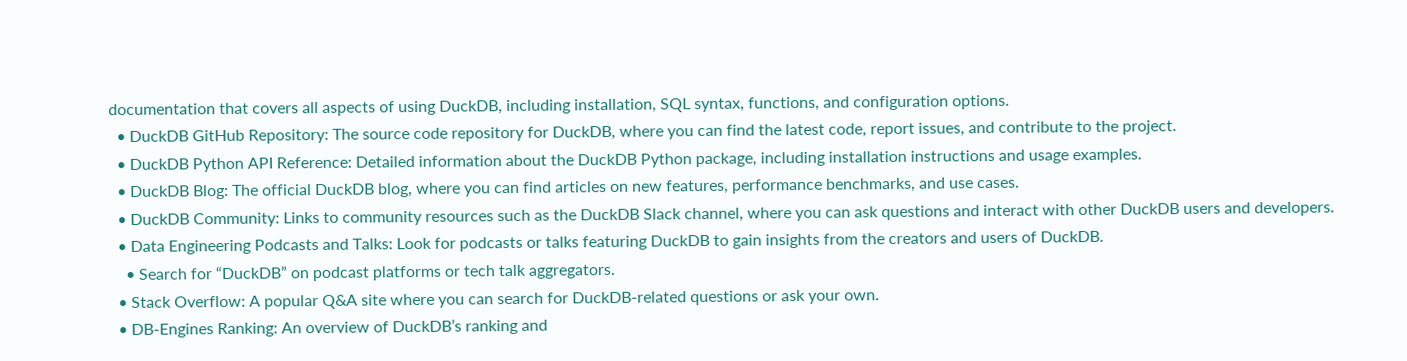documentation that covers all aspects of using DuckDB, including installation, SQL syntax, functions, and configuration options.
  • DuckDB GitHub Repository: The source code repository for DuckDB, where you can find the latest code, report issues, and contribute to the project.
  • DuckDB Python API Reference: Detailed information about the DuckDB Python package, including installation instructions and usage examples.
  • DuckDB Blog: The official DuckDB blog, where you can find articles on new features, performance benchmarks, and use cases.
  • DuckDB Community: Links to community resources such as the DuckDB Slack channel, where you can ask questions and interact with other DuckDB users and developers.
  • Data Engineering Podcasts and Talks: Look for podcasts or talks featuring DuckDB to gain insights from the creators and users of DuckDB.
    • Search for “DuckDB” on podcast platforms or tech talk aggregators.
  • Stack Overflow: A popular Q&A site where you can search for DuckDB-related questions or ask your own.
  • DB-Engines Ranking: An overview of DuckDB’s ranking and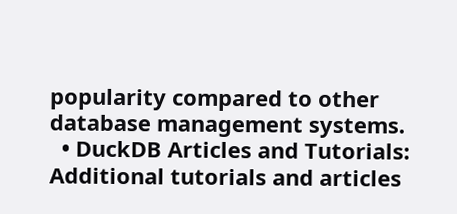popularity compared to other database management systems.
  • DuckDB Articles and Tutorials: Additional tutorials and articles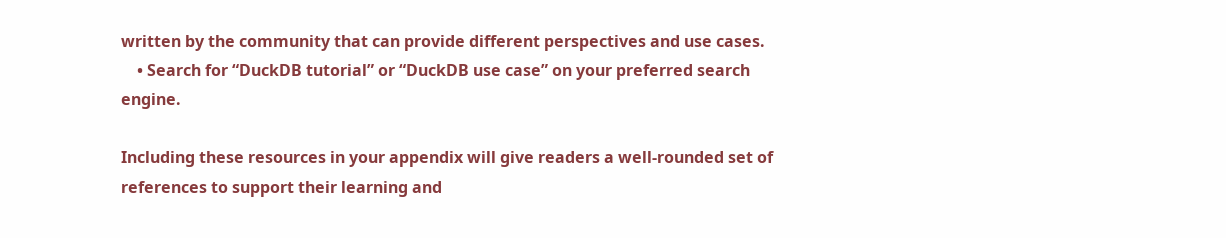written by the community that can provide different perspectives and use cases.
    • Search for “DuckDB tutorial” or “DuckDB use case” on your preferred search engine.

Including these resources in your appendix will give readers a well-rounded set of references to support their learning and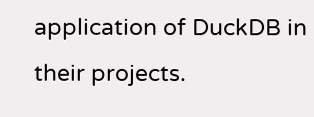application of DuckDB in their projects.